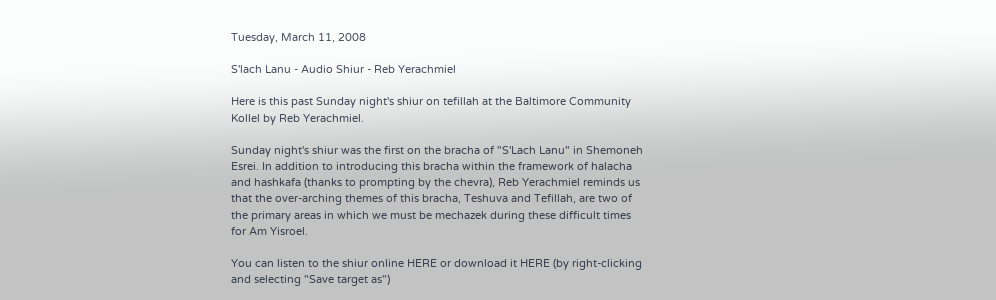Tuesday, March 11, 2008

S'lach Lanu - Audio Shiur - Reb Yerachmiel

Here is this past Sunday night's shiur on tefillah at the Baltimore Community Kollel by Reb Yerachmiel.

Sunday night's shiur was the first on the bracha of "S'Lach Lanu" in Shemoneh Esrei. In addition to introducing this bracha within the framework of halacha and hashkafa (thanks to prompting by the chevra), Reb Yerachmiel reminds us that the over-arching themes of this bracha, Teshuva and Tefillah, are two of the primary areas in which we must be mechazek during these difficult times for Am Yisroel.

You can listen to the shiur online HERE or download it HERE (by right-clicking and selecting "Save target as")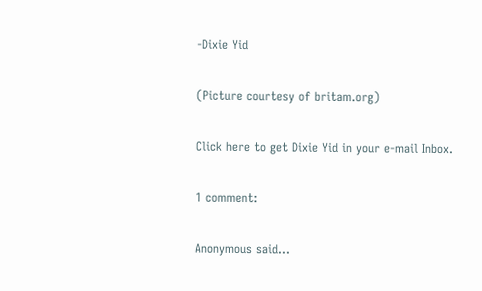-Dixie Yid

(Picture courtesy of britam.org)

Click here to get Dixie Yid in your e-mail Inbox.

1 comment:

Anonymous said...